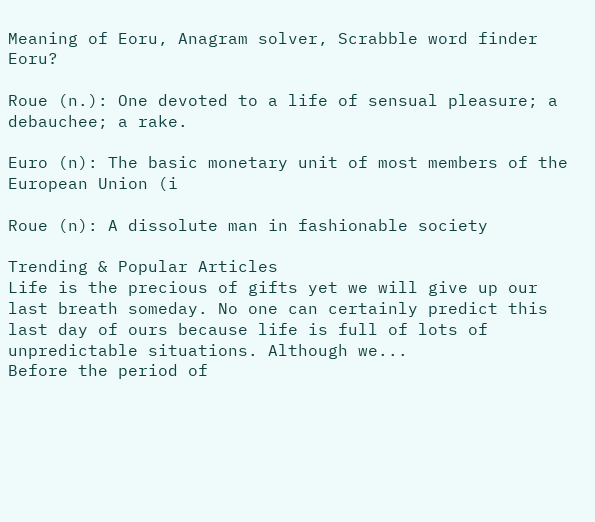Meaning of Eoru, Anagram solver, Scrabble word finder Eoru?

Roue (n.): One devoted to a life of sensual pleasure; a debauchee; a rake.

Euro (n): The basic monetary unit of most members of the European Union (i

Roue (n): A dissolute man in fashionable society

Trending & Popular Articles
Life is the precious of gifts yet we will give up our last breath someday. No one can certainly predict this last day of ours because life is full of lots of unpredictable situations. Although we...
Before the period of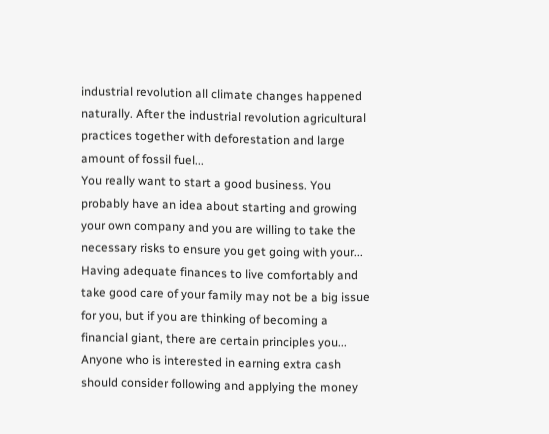industrial revolution all climate changes happened naturally. After the industrial revolution agricultural practices together with deforestation and large amount of fossil fuel...
You really want to start a good business. You probably have an idea about starting and growing your own company and you are willing to take the necessary risks to ensure you get going with your...
Having adequate finances to live comfortably and take good care of your family may not be a big issue for you, but if you are thinking of becoming a financial giant, there are certain principles you...
Anyone who is interested in earning extra cash should consider following and applying the money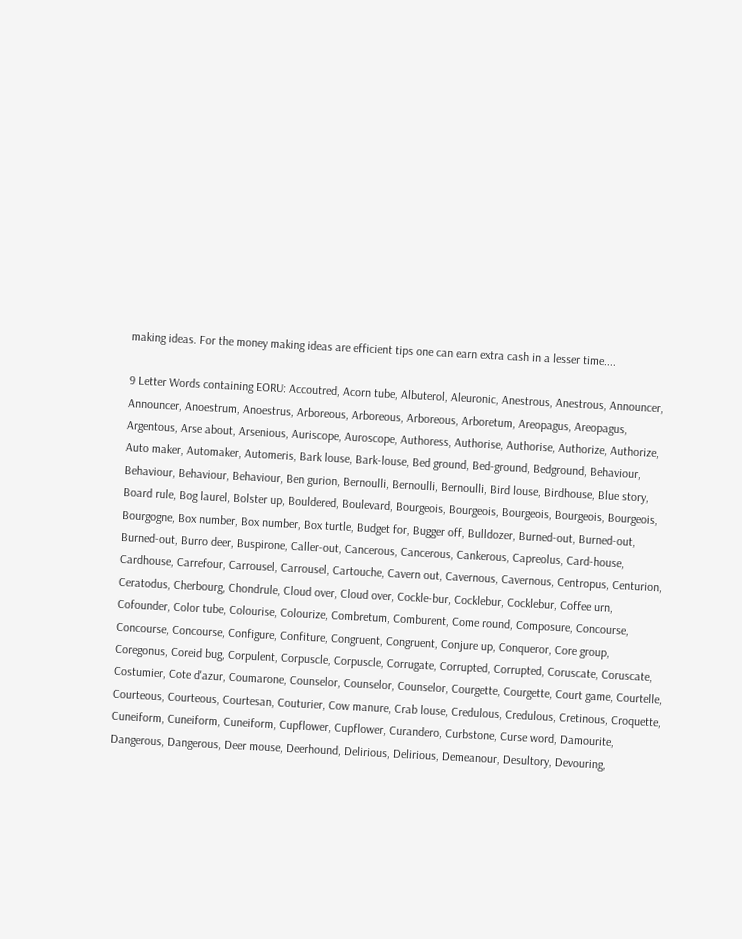making ideas. For the money making ideas are efficient tips one can earn extra cash in a lesser time....

9 Letter Words containing EORU: Accoutred, Acorn tube, Albuterol, Aleuronic, Anestrous, Anestrous, Announcer, Announcer, Anoestrum, Anoestrus, Arboreous, Arboreous, Arboreous, Arboretum, Areopagus, Areopagus, Argentous, Arse about, Arsenious, Auriscope, Auroscope, Authoress, Authorise, Authorise, Authorize, Authorize, Auto maker, Automaker, Automeris, Bark louse, Bark-louse, Bed ground, Bed-ground, Bedground, Behaviour, Behaviour, Behaviour, Behaviour, Ben gurion, Bernoulli, Bernoulli, Bernoulli, Bird louse, Birdhouse, Blue story, Board rule, Bog laurel, Bolster up, Bouldered, Boulevard, Bourgeois, Bourgeois, Bourgeois, Bourgeois, Bourgeois, Bourgogne, Box number, Box number, Box turtle, Budget for, Bugger off, Bulldozer, Burned-out, Burned-out, Burned-out, Burro deer, Buspirone, Caller-out, Cancerous, Cancerous, Cankerous, Capreolus, Card-house, Cardhouse, Carrefour, Carrousel, Carrousel, Cartouche, Cavern out, Cavernous, Cavernous, Centropus, Centurion, Ceratodus, Cherbourg, Chondrule, Cloud over, Cloud over, Cockle-bur, Cocklebur, Cocklebur, Coffee urn, Cofounder, Color tube, Colourise, Colourize, Combretum, Comburent, Come round, Composure, Concourse, Concourse, Concourse, Configure, Confiture, Congruent, Congruent, Conjure up, Conqueror, Core group, Coregonus, Coreid bug, Corpulent, Corpuscle, Corpuscle, Corrugate, Corrupted, Corrupted, Coruscate, Coruscate, Costumier, Cote d'azur, Coumarone, Counselor, Counselor, Counselor, Courgette, Courgette, Court game, Courtelle, Courteous, Courteous, Courtesan, Couturier, Cow manure, Crab louse, Credulous, Credulous, Cretinous, Croquette, Cuneiform, Cuneiform, Cuneiform, Cupflower, Cupflower, Curandero, Curbstone, Curse word, Damourite, Dangerous, Dangerous, Deer mouse, Deerhound, Delirious, Delirious, Demeanour, Desultory, Devouring,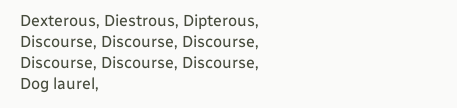Dexterous, Diestrous, Dipterous, Discourse, Discourse, Discourse, Discourse, Discourse, Discourse, Dog laurel,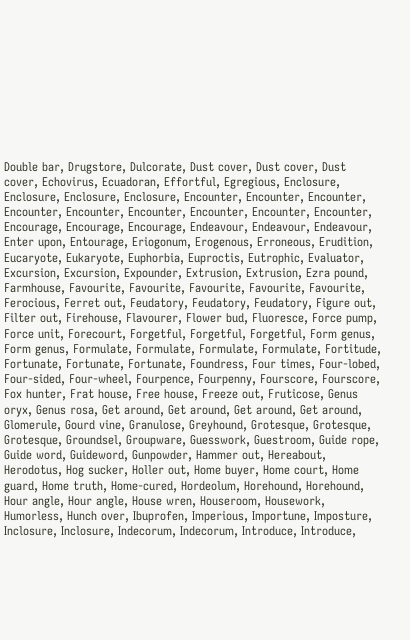Double bar, Drugstore, Dulcorate, Dust cover, Dust cover, Dust cover, Echovirus, Ecuadoran, Effortful, Egregious, Enclosure, Enclosure, Enclosure, Enclosure, Encounter, Encounter, Encounter, Encounter, Encounter, Encounter, Encounter, Encounter, Encounter, Encourage, Encourage, Encourage, Endeavour, Endeavour, Endeavour, Enter upon, Entourage, Eriogonum, Erogenous, Erroneous, Erudition, Eucaryote, Eukaryote, Euphorbia, Euproctis, Eutrophic, Evaluator, Excursion, Excursion, Expounder, Extrusion, Extrusion, Ezra pound, Farmhouse, Favourite, Favourite, Favourite, Favourite, Favourite, Ferocious, Ferret out, Feudatory, Feudatory, Feudatory, Figure out, Filter out, Firehouse, Flavourer, Flower bud, Fluoresce, Force pump, Force unit, Forecourt, Forgetful, Forgetful, Forgetful, Form genus, Form genus, Formulate, Formulate, Formulate, Formulate, Fortitude, Fortunate, Fortunate, Fortunate, Foundress, Four times, Four-lobed, Four-sided, Four-wheel, Fourpence, Fourpenny, Fourscore, Fourscore, Fox hunter, Frat house, Free house, Freeze out, Fruticose, Genus oryx, Genus rosa, Get around, Get around, Get around, Get around, Glomerule, Gourd vine, Granulose, Greyhound, Grotesque, Grotesque, Grotesque, Groundsel, Groupware, Guesswork, Guestroom, Guide rope, Guide word, Guideword, Gunpowder, Hammer out, Hereabout, Herodotus, Hog sucker, Holler out, Home buyer, Home court, Home guard, Home truth, Home-cured, Hordeolum, Horehound, Horehound, Hour angle, Hour angle, House wren, Houseroom, Housework, Humorless, Hunch over, Ibuprofen, Imperious, Importune, Imposture, Inclosure, Inclosure, Indecorum, Indecorum, Introduce, Introduce,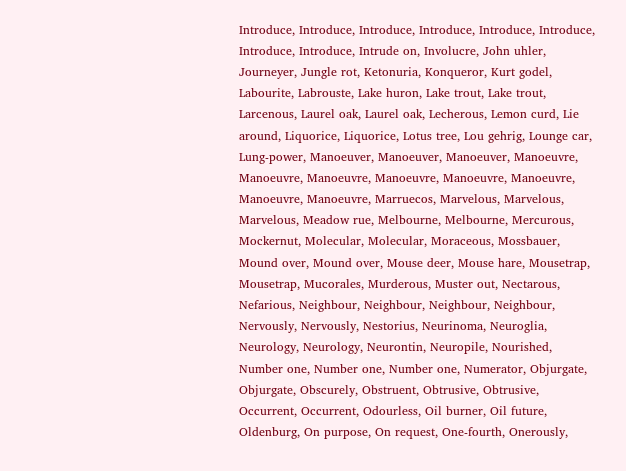Introduce, Introduce, Introduce, Introduce, Introduce, Introduce, Introduce, Introduce, Intrude on, Involucre, John uhler, Journeyer, Jungle rot, Ketonuria, Konqueror, Kurt godel, Labourite, Labrouste, Lake huron, Lake trout, Lake trout, Larcenous, Laurel oak, Laurel oak, Lecherous, Lemon curd, Lie around, Liquorice, Liquorice, Lotus tree, Lou gehrig, Lounge car, Lung-power, Manoeuver, Manoeuver, Manoeuver, Manoeuvre, Manoeuvre, Manoeuvre, Manoeuvre, Manoeuvre, Manoeuvre, Manoeuvre, Manoeuvre, Marruecos, Marvelous, Marvelous, Marvelous, Meadow rue, Melbourne, Melbourne, Mercurous, Mockernut, Molecular, Molecular, Moraceous, Mossbauer, Mound over, Mound over, Mouse deer, Mouse hare, Mousetrap, Mousetrap, Mucorales, Murderous, Muster out, Nectarous, Nefarious, Neighbour, Neighbour, Neighbour, Neighbour, Nervously, Nervously, Nestorius, Neurinoma, Neuroglia, Neurology, Neurology, Neurontin, Neuropile, Nourished, Number one, Number one, Number one, Numerator, Objurgate, Objurgate, Obscurely, Obstruent, Obtrusive, Obtrusive, Occurrent, Occurrent, Odourless, Oil burner, Oil future, Oldenburg, On purpose, On request, One-fourth, Onerously,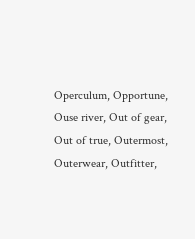Operculum, Opportune, Ouse river, Out of gear, Out of true, Outermost, Outerwear, Outfitter,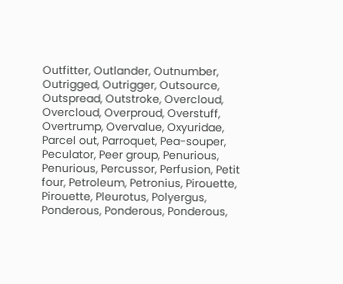Outfitter, Outlander, Outnumber, Outrigged, Outrigger, Outsource, Outspread, Outstroke, Overcloud, Overcloud, Overproud, Overstuff, Overtrump, Overvalue, Oxyuridae, Parcel out, Parroquet, Pea-souper, Peculator, Peer group, Penurious, Penurious, Percussor, Perfusion, Petit four, Petroleum, Petronius, Pirouette, Pirouette, Pleurotus, Polyergus, Ponderous, Ponderous, Ponderous,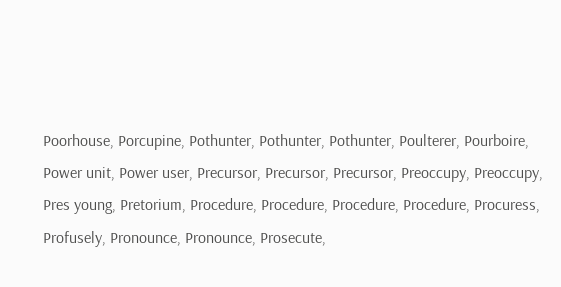Poorhouse, Porcupine, Pothunter, Pothunter, Pothunter, Poulterer, Pourboire, Power unit, Power user, Precursor, Precursor, Precursor, Preoccupy, Preoccupy, Pres young, Pretorium, Procedure, Procedure, Procedure, Procedure, Procuress, Profusely, Pronounce, Pronounce, Prosecute,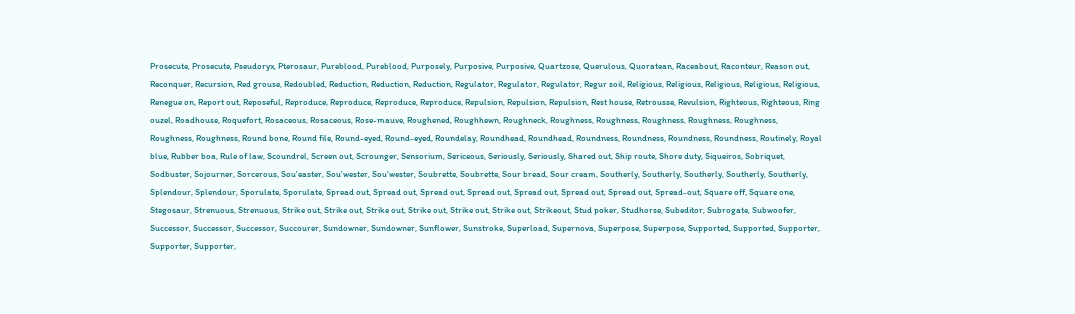Prosecute, Prosecute, Pseudoryx, Pterosaur, Pureblood, Pureblood, Purposely, Purposive, Purposive, Quartzose, Querulous, Quoratean, Raceabout, Raconteur, Reason out, Reconquer, Recursion, Red grouse, Redoubled, Reduction, Reduction, Reduction, Regulator, Regulator, Regulator, Regur soil, Religious, Religious, Religious, Religious, Religious, Renegue on, Report out, Reposeful, Reproduce, Reproduce, Reproduce, Reproduce, Repulsion, Repulsion, Repulsion, Rest house, Retrousse, Revulsion, Righteous, Righteous, Ring ouzel, Roadhouse, Roquefort, Rosaceous, Rosaceous, Rose-mauve, Roughened, Roughhewn, Roughneck, Roughness, Roughness, Roughness, Roughness, Roughness, Roughness, Roughness, Round bone, Round file, Round-eyed, Round-eyed, Roundelay, Roundhead, Roundhead, Roundness, Roundness, Roundness, Roundness, Routinely, Royal blue, Rubber boa, Rule of law, Scoundrel, Screen out, Scrounger, Sensorium, Sericeous, Seriously, Seriously, Shared out, Ship route, Shore duty, Siqueiros, Sobriquet, Sodbuster, Sojourner, Sorcerous, Sou'easter, Sou'wester, Sou'wester, Soubrette, Soubrette, Sour bread, Sour cream, Southerly, Southerly, Southerly, Southerly, Southerly, Splendour, Splendour, Sporulate, Sporulate, Spread out, Spread out, Spread out, Spread out, Spread out, Spread out, Spread out, Spread-out, Square off, Square one, Stegosaur, Strenuous, Strenuous, Strike out, Strike out, Strike out, Strike out, Strike out, Strike out, Strikeout, Stud poker, Studhorse, Subeditor, Subrogate, Subwoofer, Successor, Successor, Successor, Succourer, Sundowner, Sundowner, Sunflower, Sunstroke, Superload, Supernova, Superpose, Superpose, Supported, Supported, Supporter, Supporter, Supporter,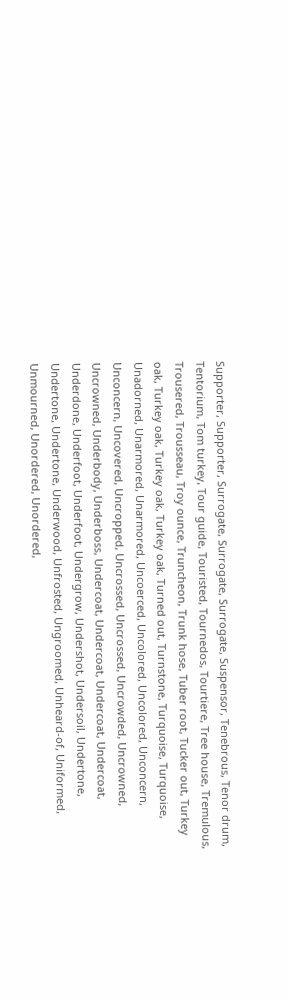Supporter, Supporter, Surrogate, Surrogate, Surrogate, Suspensor, Tenebrous, Tenor drum, Tentorium, Tom turkey, Tour guide, Touristed, Tournedos, Tourtiere, Tree house, Tremulous, Trousered, Trousseau, Troy ounce, Truncheon, Trunk hose, Tuber root, Tucker out, Turkey oak, Turkey oak, Turkey oak, Turkey oak, Turned out, Turnstone, Turquoise, Turquoise, Unadorned, Unarmored, Unarmored, Uncoerced, Uncolored, Uncolored, Unconcern, Unconcern, Uncovered, Uncropped, Uncrossed, Uncrossed, Uncrowded, Uncrowned, Uncrowned, Underbody, Underboss, Undercoat, Undercoat, Undercoat, Undercoat, Underdone, Underfoot, Underfoot, Undergrow, Undershot, Undersoil, Undertone, Undertone, Undertone, Underwood, Unfrosted, Ungroomed, Unheard-of, Uniformed, Unmourned, Unordered, Unordered,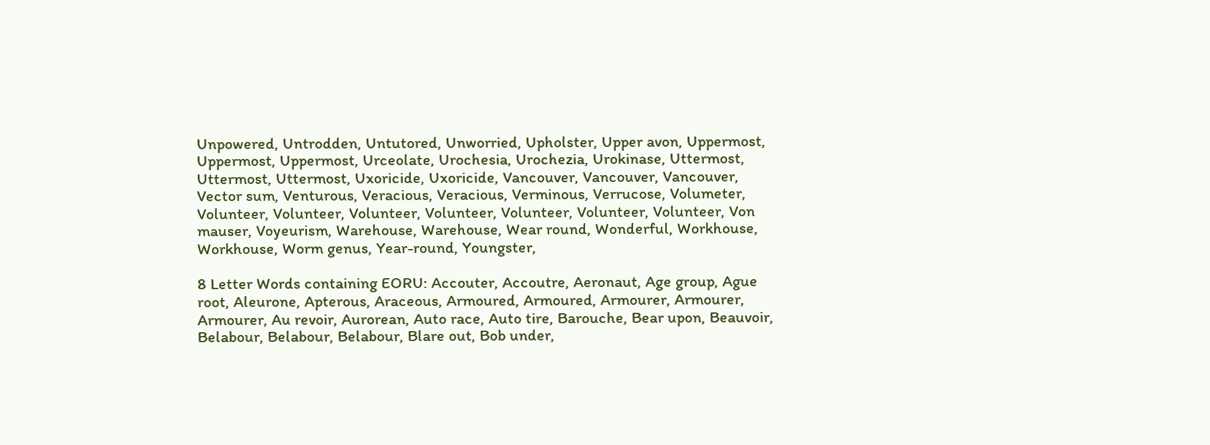Unpowered, Untrodden, Untutored, Unworried, Upholster, Upper avon, Uppermost, Uppermost, Uppermost, Urceolate, Urochesia, Urochezia, Urokinase, Uttermost, Uttermost, Uttermost, Uxoricide, Uxoricide, Vancouver, Vancouver, Vancouver, Vector sum, Venturous, Veracious, Veracious, Verminous, Verrucose, Volumeter, Volunteer, Volunteer, Volunteer, Volunteer, Volunteer, Volunteer, Volunteer, Von mauser, Voyeurism, Warehouse, Warehouse, Wear round, Wonderful, Workhouse, Workhouse, Worm genus, Year-round, Youngster,

8 Letter Words containing EORU: Accouter, Accoutre, Aeronaut, Age group, Ague root, Aleurone, Apterous, Araceous, Armoured, Armoured, Armourer, Armourer, Armourer, Au revoir, Aurorean, Auto race, Auto tire, Barouche, Bear upon, Beauvoir, Belabour, Belabour, Belabour, Blare out, Bob under,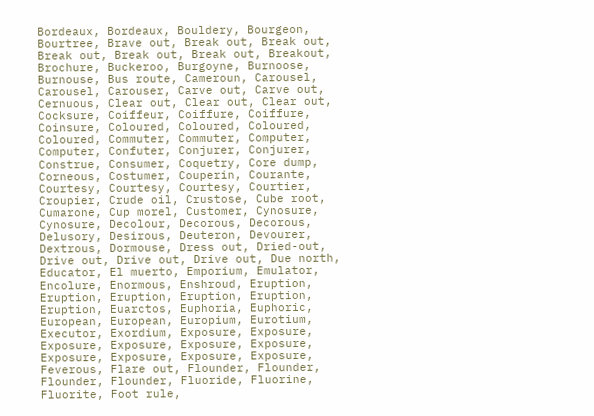Bordeaux, Bordeaux, Bouldery, Bourgeon, Bourtree, Brave out, Break out, Break out, Break out, Break out, Break out, Breakout, Brochure, Buckeroo, Burgoyne, Burnoose, Burnouse, Bus route, Cameroun, Carousel, Carousel, Carouser, Carve out, Carve out, Cernuous, Clear out, Clear out, Clear out, Cocksure, Coiffeur, Coiffure, Coiffure, Coinsure, Coloured, Coloured, Coloured, Coloured, Commuter, Commuter, Computer, Computer, Confuter, Conjurer, Conjurer, Construe, Consumer, Coquetry, Core dump, Corneous, Costumer, Couperin, Courante, Courtesy, Courtesy, Courtesy, Courtier, Croupier, Crude oil, Crustose, Cube root, Cumarone, Cup morel, Customer, Cynosure, Cynosure, Decolour, Decorous, Decorous, Delusory, Desirous, Deuteron, Devourer, Dextrous, Dormouse, Dress out, Dried-out, Drive out, Drive out, Drive out, Due north, Educator, El muerto, Emporium, Emulator, Encolure, Enormous, Enshroud, Eruption, Eruption, Eruption, Eruption, Eruption, Eruption, Euarctos, Euphoria, Euphoric, European, European, Europium, Eurotium, Executor, Exordium, Exposure, Exposure, Exposure, Exposure, Exposure, Exposure, Exposure, Exposure, Exposure, Exposure, Feverous, Flare out, Flounder, Flounder, Flounder, Flounder, Fluoride, Fluorine, Fluorite, Foot rule,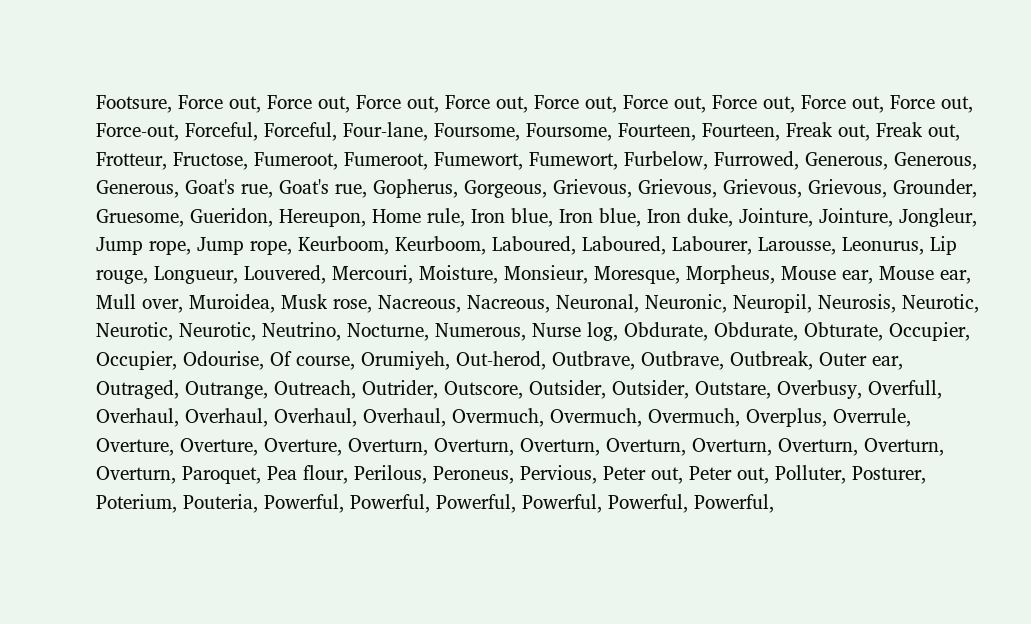Footsure, Force out, Force out, Force out, Force out, Force out, Force out, Force out, Force out, Force out, Force-out, Forceful, Forceful, Four-lane, Foursome, Foursome, Fourteen, Fourteen, Freak out, Freak out, Frotteur, Fructose, Fumeroot, Fumeroot, Fumewort, Fumewort, Furbelow, Furrowed, Generous, Generous, Generous, Goat's rue, Goat's rue, Gopherus, Gorgeous, Grievous, Grievous, Grievous, Grievous, Grounder, Gruesome, Gueridon, Hereupon, Home rule, Iron blue, Iron blue, Iron duke, Jointure, Jointure, Jongleur, Jump rope, Jump rope, Keurboom, Keurboom, Laboured, Laboured, Labourer, Larousse, Leonurus, Lip rouge, Longueur, Louvered, Mercouri, Moisture, Monsieur, Moresque, Morpheus, Mouse ear, Mouse ear, Mull over, Muroidea, Musk rose, Nacreous, Nacreous, Neuronal, Neuronic, Neuropil, Neurosis, Neurotic, Neurotic, Neurotic, Neutrino, Nocturne, Numerous, Nurse log, Obdurate, Obdurate, Obturate, Occupier, Occupier, Odourise, Of course, Orumiyeh, Out-herod, Outbrave, Outbrave, Outbreak, Outer ear, Outraged, Outrange, Outreach, Outrider, Outscore, Outsider, Outsider, Outstare, Overbusy, Overfull, Overhaul, Overhaul, Overhaul, Overhaul, Overmuch, Overmuch, Overmuch, Overplus, Overrule, Overture, Overture, Overture, Overturn, Overturn, Overturn, Overturn, Overturn, Overturn, Overturn, Overturn, Paroquet, Pea flour, Perilous, Peroneus, Pervious, Peter out, Peter out, Polluter, Posturer, Poterium, Pouteria, Powerful, Powerful, Powerful, Powerful, Powerful, Powerful,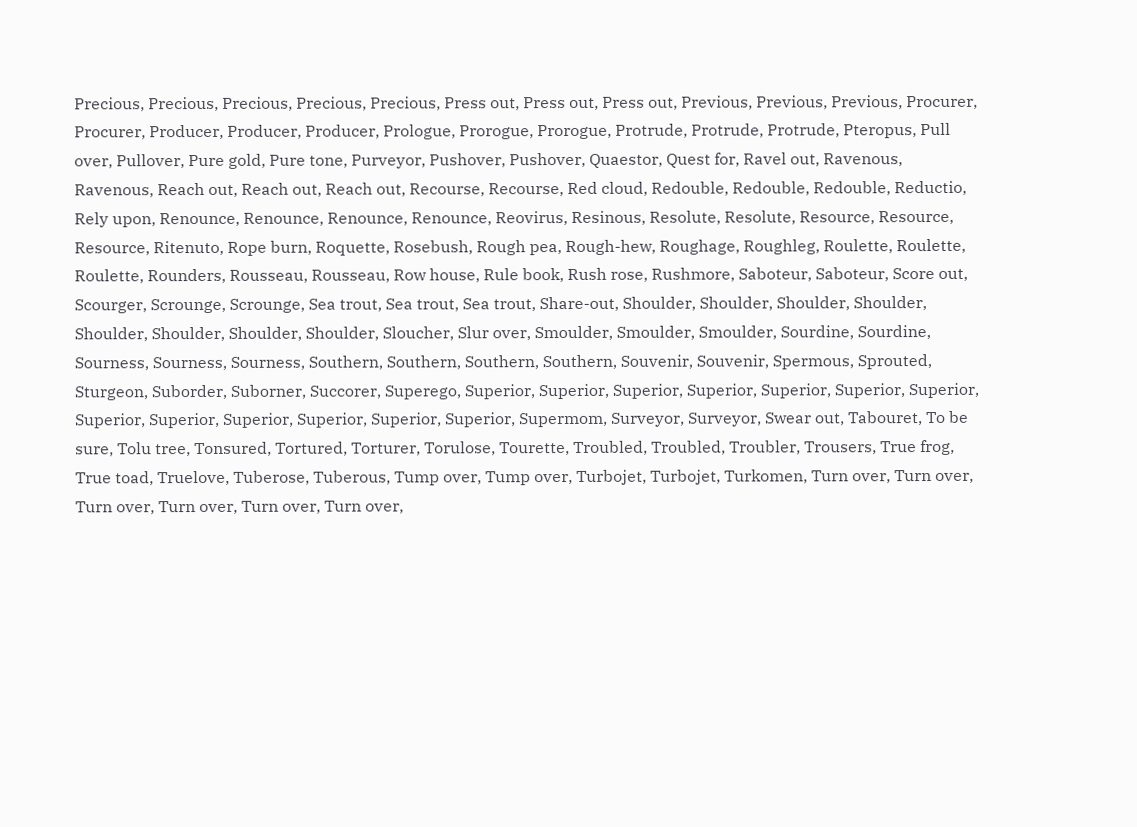Precious, Precious, Precious, Precious, Precious, Press out, Press out, Press out, Previous, Previous, Previous, Procurer, Procurer, Producer, Producer, Producer, Prologue, Prorogue, Prorogue, Protrude, Protrude, Protrude, Pteropus, Pull over, Pullover, Pure gold, Pure tone, Purveyor, Pushover, Pushover, Quaestor, Quest for, Ravel out, Ravenous, Ravenous, Reach out, Reach out, Reach out, Recourse, Recourse, Red cloud, Redouble, Redouble, Redouble, Reductio, Rely upon, Renounce, Renounce, Renounce, Renounce, Reovirus, Resinous, Resolute, Resolute, Resource, Resource, Resource, Ritenuto, Rope burn, Roquette, Rosebush, Rough pea, Rough-hew, Roughage, Roughleg, Roulette, Roulette, Roulette, Rounders, Rousseau, Rousseau, Row house, Rule book, Rush rose, Rushmore, Saboteur, Saboteur, Score out, Scourger, Scrounge, Scrounge, Sea trout, Sea trout, Sea trout, Share-out, Shoulder, Shoulder, Shoulder, Shoulder, Shoulder, Shoulder, Shoulder, Shoulder, Sloucher, Slur over, Smoulder, Smoulder, Smoulder, Sourdine, Sourdine, Sourness, Sourness, Sourness, Southern, Southern, Southern, Southern, Souvenir, Souvenir, Spermous, Sprouted, Sturgeon, Suborder, Suborner, Succorer, Superego, Superior, Superior, Superior, Superior, Superior, Superior, Superior, Superior, Superior, Superior, Superior, Superior, Superior, Supermom, Surveyor, Surveyor, Swear out, Tabouret, To be sure, Tolu tree, Tonsured, Tortured, Torturer, Torulose, Tourette, Troubled, Troubled, Troubler, Trousers, True frog, True toad, Truelove, Tuberose, Tuberous, Tump over, Tump over, Turbojet, Turbojet, Turkomen, Turn over, Turn over, Turn over, Turn over, Turn over, Turn over,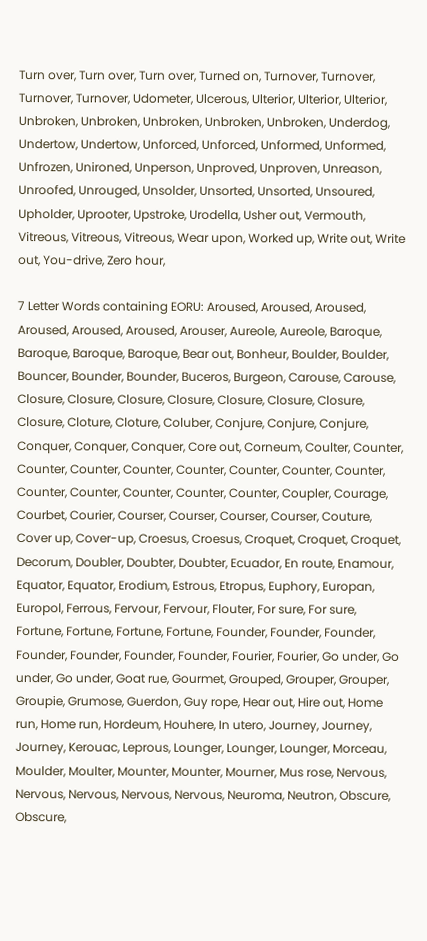Turn over, Turn over, Turn over, Turned on, Turnover, Turnover, Turnover, Turnover, Udometer, Ulcerous, Ulterior, Ulterior, Ulterior, Unbroken, Unbroken, Unbroken, Unbroken, Unbroken, Underdog, Undertow, Undertow, Unforced, Unforced, Unformed, Unformed, Unfrozen, Unironed, Unperson, Unproved, Unproven, Unreason, Unroofed, Unrouged, Unsolder, Unsorted, Unsorted, Unsoured, Upholder, Uprooter, Upstroke, Urodella, Usher out, Vermouth, Vitreous, Vitreous, Vitreous, Wear upon, Worked up, Write out, Write out, You-drive, Zero hour,

7 Letter Words containing EORU: Aroused, Aroused, Aroused, Aroused, Aroused, Aroused, Arouser, Aureole, Aureole, Baroque, Baroque, Baroque, Baroque, Bear out, Bonheur, Boulder, Boulder, Bouncer, Bounder, Bounder, Buceros, Burgeon, Carouse, Carouse, Closure, Closure, Closure, Closure, Closure, Closure, Closure, Closure, Cloture, Cloture, Coluber, Conjure, Conjure, Conjure, Conquer, Conquer, Conquer, Core out, Corneum, Coulter, Counter, Counter, Counter, Counter, Counter, Counter, Counter, Counter, Counter, Counter, Counter, Counter, Counter, Coupler, Courage, Courbet, Courier, Courser, Courser, Courser, Courser, Couture, Cover up, Cover-up, Croesus, Croesus, Croquet, Croquet, Croquet, Decorum, Doubler, Doubter, Doubter, Ecuador, En route, Enamour, Equator, Equator, Erodium, Estrous, Etropus, Euphory, Europan, Europol, Ferrous, Fervour, Fervour, Flouter, For sure, For sure, Fortune, Fortune, Fortune, Fortune, Founder, Founder, Founder, Founder, Founder, Founder, Founder, Fourier, Fourier, Go under, Go under, Go under, Goat rue, Gourmet, Grouped, Grouper, Grouper, Groupie, Grumose, Guerdon, Guy rope, Hear out, Hire out, Home run, Home run, Hordeum, Houhere, In utero, Journey, Journey, Journey, Kerouac, Leprous, Lounger, Lounger, Lounger, Morceau, Moulder, Moulter, Mounter, Mounter, Mourner, Mus rose, Nervous, Nervous, Nervous, Nervous, Nervous, Neuroma, Neutron, Obscure, Obscure,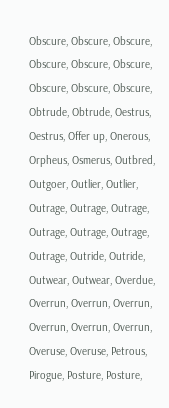Obscure, Obscure, Obscure, Obscure, Obscure, Obscure, Obscure, Obscure, Obscure, Obtrude, Obtrude, Oestrus, Oestrus, Offer up, Onerous, Orpheus, Osmerus, Outbred, Outgoer, Outlier, Outlier, Outrage, Outrage, Outrage, Outrage, Outrage, Outrage, Outrage, Outride, Outride, Outwear, Outwear, Overdue, Overrun, Overrun, Overrun, Overrun, Overrun, Overrun, Overuse, Overuse, Petrous, Pirogue, Posture, Posture,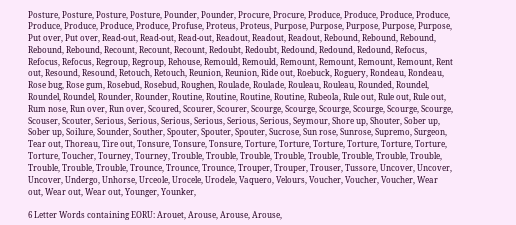Posture, Posture, Posture, Posture, Pounder, Pounder, Procure, Procure, Produce, Produce, Produce, Produce, Produce, Produce, Produce, Produce, Profuse, Proteus, Proteus, Purpose, Purpose, Purpose, Purpose, Purpose, Put over, Put over, Read-out, Read-out, Read-out, Readout, Readout, Readout, Rebound, Rebound, Rebound, Rebound, Rebound, Recount, Recount, Recount, Redoubt, Redoubt, Redound, Redound, Redound, Refocus, Refocus, Refocus, Regroup, Regroup, Rehouse, Remould, Remould, Remount, Remount, Remount, Remount, Rent out, Resound, Resound, Retouch, Retouch, Reunion, Reunion, Ride out, Roebuck, Roguery, Rondeau, Rondeau, Rose bug, Rose gum, Rosebud, Rosebud, Roughen, Roulade, Roulade, Rouleau, Rouleau, Rounded, Roundel, Roundel, Roundel, Rounder, Rounder, Routine, Routine, Routine, Routine, Rubeola, Rule out, Rule out, Rule out, Rum nose, Run over, Run over, Scoured, Scourer, Scourer, Scourge, Scourge, Scourge, Scourge, Scourge, Scourge, Scouser, Scouter, Serious, Serious, Serious, Serious, Serious, Serious, Seymour, Shore up, Shouter, Sober up, Sober up, Soilure, Sounder, Souther, Spouter, Spouter, Spouter, Sucrose, Sun rose, Sunrose, Supremo, Surgeon, Tear out, Thoreau, Tire out, Tonsure, Tonsure, Tonsure, Torture, Torture, Torture, Torture, Torture, Torture, Torture, Toucher, Tourney, Tourney, Trouble, Trouble, Trouble, Trouble, Trouble, Trouble, Trouble, Trouble, Trouble, Trouble, Trouble, Trounce, Trounce, Trounce, Trouper, Trouper, Trouser, Tussore, Uncover, Uncover, Uncover, Undergo, Unhorse, Urceole, Urocele, Urodele, Vaquero, Velours, Voucher, Voucher, Voucher, Wear out, Wear out, Wear out, Younger, Younker,

6 Letter Words containing EORU: Arouet, Arouse, Arouse, Arouse,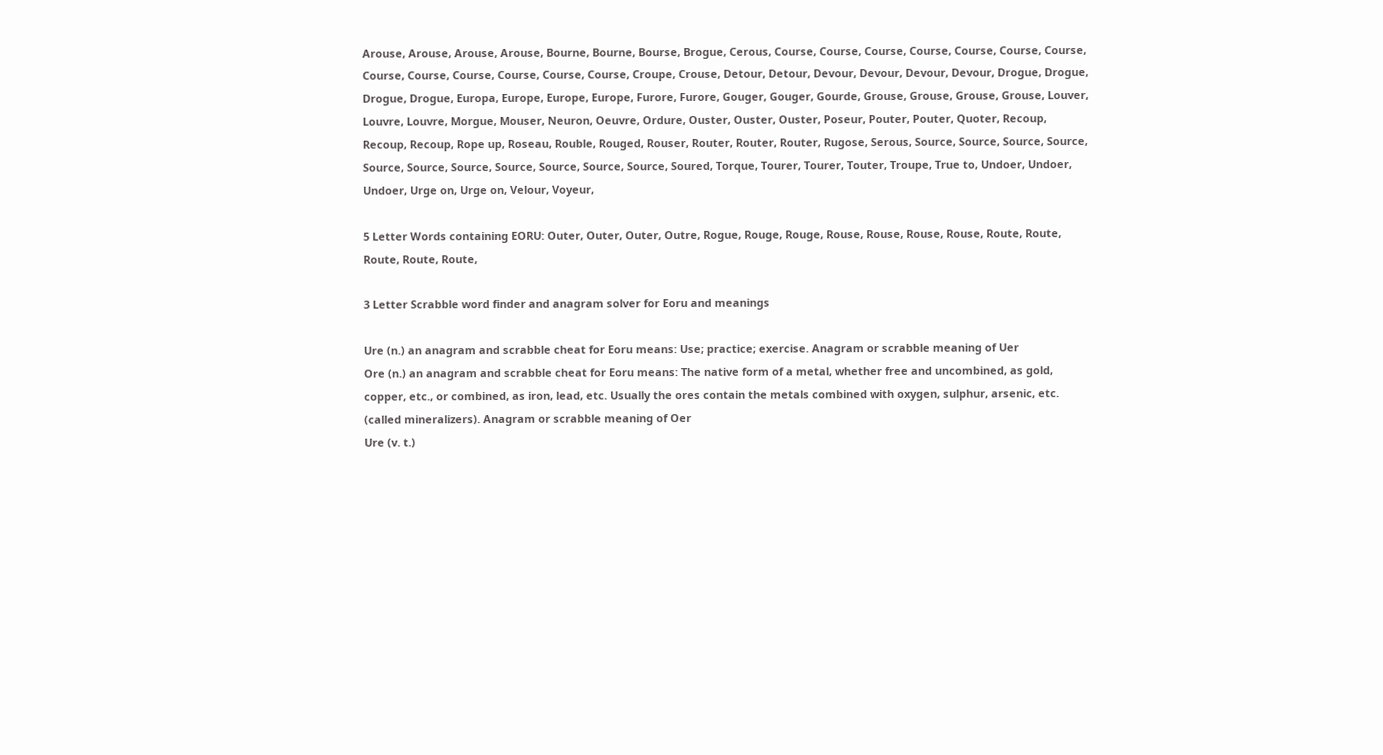Arouse, Arouse, Arouse, Arouse, Bourne, Bourne, Bourse, Brogue, Cerous, Course, Course, Course, Course, Course, Course, Course, Course, Course, Course, Course, Course, Course, Croupe, Crouse, Detour, Detour, Devour, Devour, Devour, Devour, Drogue, Drogue, Drogue, Drogue, Europa, Europe, Europe, Europe, Furore, Furore, Gouger, Gouger, Gourde, Grouse, Grouse, Grouse, Grouse, Louver, Louvre, Louvre, Morgue, Mouser, Neuron, Oeuvre, Ordure, Ouster, Ouster, Ouster, Poseur, Pouter, Pouter, Quoter, Recoup, Recoup, Recoup, Rope up, Roseau, Rouble, Rouged, Rouser, Router, Router, Router, Rugose, Serous, Source, Source, Source, Source, Source, Source, Source, Source, Source, Source, Source, Soured, Torque, Tourer, Tourer, Touter, Troupe, True to, Undoer, Undoer, Undoer, Urge on, Urge on, Velour, Voyeur,

5 Letter Words containing EORU: Outer, Outer, Outer, Outre, Rogue, Rouge, Rouge, Rouse, Rouse, Rouse, Rouse, Route, Route, Route, Route, Route,

3 Letter Scrabble word finder and anagram solver for Eoru and meanings

Ure (n.) an anagram and scrabble cheat for Eoru means: Use; practice; exercise. Anagram or scrabble meaning of Uer
Ore (n.) an anagram and scrabble cheat for Eoru means: The native form of a metal, whether free and uncombined, as gold, copper, etc., or combined, as iron, lead, etc. Usually the ores contain the metals combined with oxygen, sulphur, arsenic, etc. (called mineralizers). Anagram or scrabble meaning of Oer
Ure (v. t.)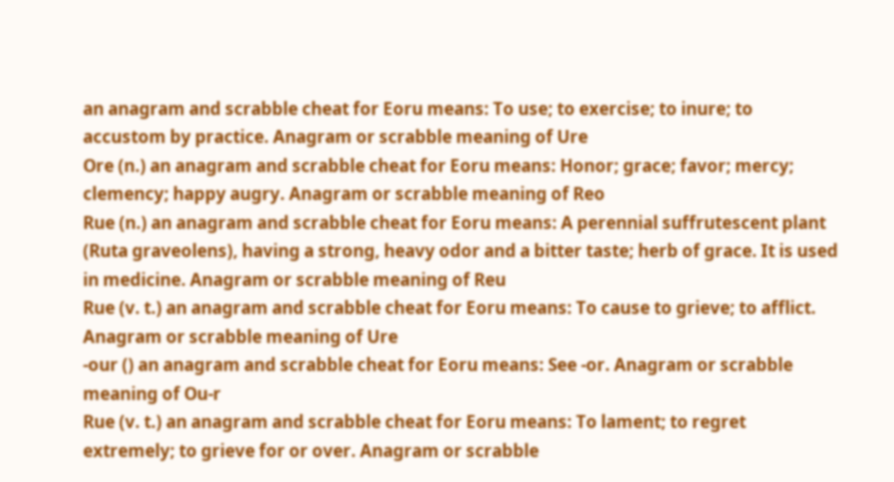an anagram and scrabble cheat for Eoru means: To use; to exercise; to inure; to accustom by practice. Anagram or scrabble meaning of Ure
Ore (n.) an anagram and scrabble cheat for Eoru means: Honor; grace; favor; mercy; clemency; happy augry. Anagram or scrabble meaning of Reo
Rue (n.) an anagram and scrabble cheat for Eoru means: A perennial suffrutescent plant (Ruta graveolens), having a strong, heavy odor and a bitter taste; herb of grace. It is used in medicine. Anagram or scrabble meaning of Reu
Rue (v. t.) an anagram and scrabble cheat for Eoru means: To cause to grieve; to afflict. Anagram or scrabble meaning of Ure
-our () an anagram and scrabble cheat for Eoru means: See -or. Anagram or scrabble meaning of Ou-r
Rue (v. t.) an anagram and scrabble cheat for Eoru means: To lament; to regret extremely; to grieve for or over. Anagram or scrabble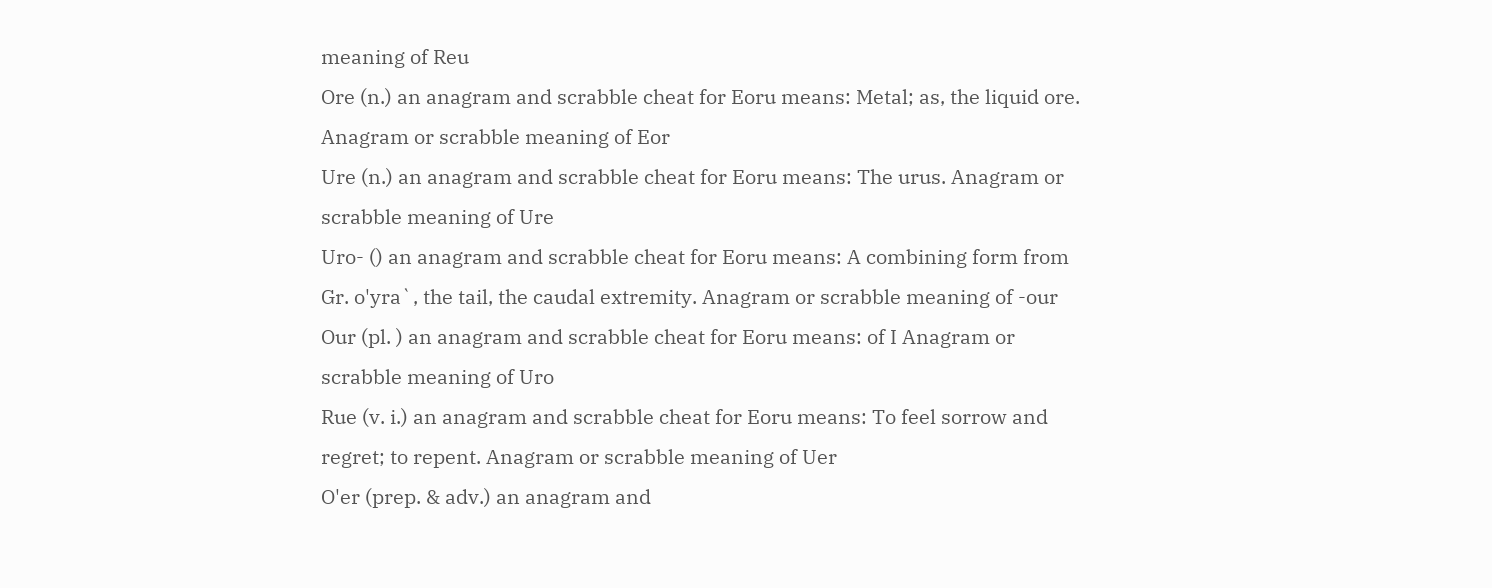meaning of Reu
Ore (n.) an anagram and scrabble cheat for Eoru means: Metal; as, the liquid ore. Anagram or scrabble meaning of Eor
Ure (n.) an anagram and scrabble cheat for Eoru means: The urus. Anagram or scrabble meaning of Ure
Uro- () an anagram and scrabble cheat for Eoru means: A combining form from Gr. o'yra`, the tail, the caudal extremity. Anagram or scrabble meaning of -our
Our (pl. ) an anagram and scrabble cheat for Eoru means: of I Anagram or scrabble meaning of Uro
Rue (v. i.) an anagram and scrabble cheat for Eoru means: To feel sorrow and regret; to repent. Anagram or scrabble meaning of Uer
O'er (prep. & adv.) an anagram and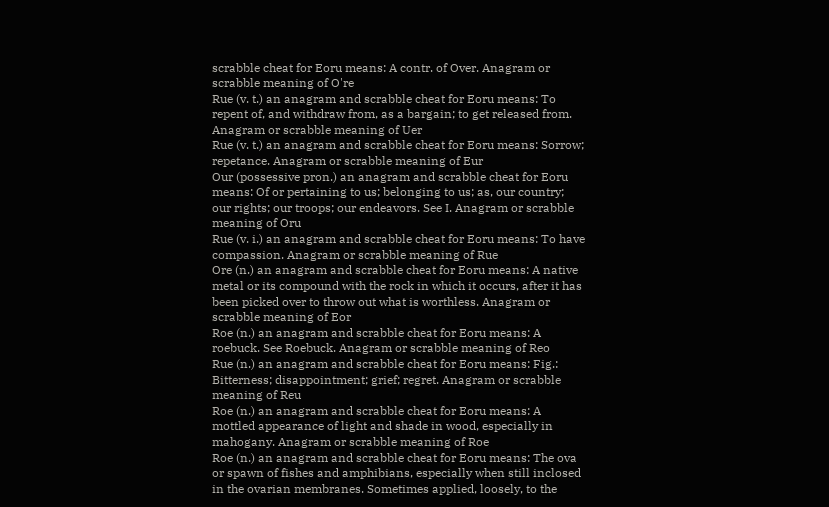scrabble cheat for Eoru means: A contr. of Over. Anagram or scrabble meaning of O're
Rue (v. t.) an anagram and scrabble cheat for Eoru means: To repent of, and withdraw from, as a bargain; to get released from. Anagram or scrabble meaning of Uer
Rue (v. t.) an anagram and scrabble cheat for Eoru means: Sorrow; repetance. Anagram or scrabble meaning of Eur
Our (possessive pron.) an anagram and scrabble cheat for Eoru means: Of or pertaining to us; belonging to us; as, our country; our rights; our troops; our endeavors. See I. Anagram or scrabble meaning of Oru
Rue (v. i.) an anagram and scrabble cheat for Eoru means: To have compassion. Anagram or scrabble meaning of Rue
Ore (n.) an anagram and scrabble cheat for Eoru means: A native metal or its compound with the rock in which it occurs, after it has been picked over to throw out what is worthless. Anagram or scrabble meaning of Eor
Roe (n.) an anagram and scrabble cheat for Eoru means: A roebuck. See Roebuck. Anagram or scrabble meaning of Reo
Rue (n.) an anagram and scrabble cheat for Eoru means: Fig.: Bitterness; disappointment; grief; regret. Anagram or scrabble meaning of Reu
Roe (n.) an anagram and scrabble cheat for Eoru means: A mottled appearance of light and shade in wood, especially in mahogany. Anagram or scrabble meaning of Roe
Roe (n.) an anagram and scrabble cheat for Eoru means: The ova or spawn of fishes and amphibians, especially when still inclosed in the ovarian membranes. Sometimes applied, loosely, to the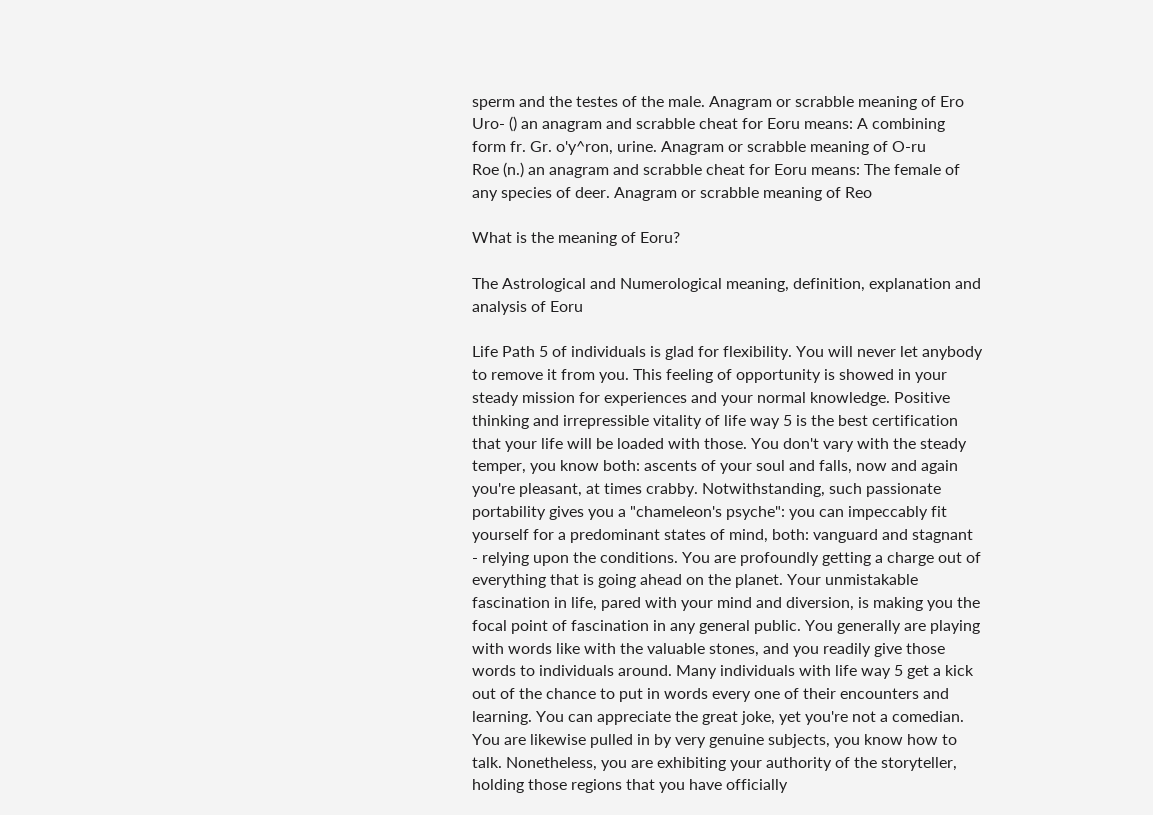sperm and the testes of the male. Anagram or scrabble meaning of Ero
Uro- () an anagram and scrabble cheat for Eoru means: A combining form fr. Gr. o'y^ron, urine. Anagram or scrabble meaning of O-ru
Roe (n.) an anagram and scrabble cheat for Eoru means: The female of any species of deer. Anagram or scrabble meaning of Reo

What is the meaning of Eoru?

The Astrological and Numerological meaning, definition, explanation and analysis of Eoru

Life Path 5 of individuals is glad for flexibility. You will never let anybody to remove it from you. This feeling of opportunity is showed in your steady mission for experiences and your normal knowledge. Positive thinking and irrepressible vitality of life way 5 is the best certification that your life will be loaded with those. You don't vary with the steady temper, you know both: ascents of your soul and falls, now and again you're pleasant, at times crabby. Notwithstanding, such passionate portability gives you a "chameleon's psyche": you can impeccably fit yourself for a predominant states of mind, both: vanguard and stagnant - relying upon the conditions. You are profoundly getting a charge out of everything that is going ahead on the planet. Your unmistakable fascination in life, pared with your mind and diversion, is making you the focal point of fascination in any general public. You generally are playing with words like with the valuable stones, and you readily give those words to individuals around. Many individuals with life way 5 get a kick out of the chance to put in words every one of their encounters and learning. You can appreciate the great joke, yet you're not a comedian. You are likewise pulled in by very genuine subjects, you know how to talk. Nonetheless, you are exhibiting your authority of the storyteller, holding those regions that you have officially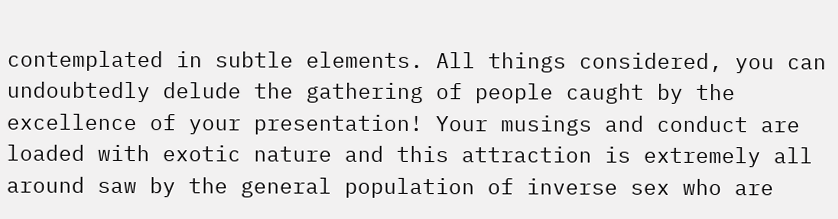contemplated in subtle elements. All things considered, you can undoubtedly delude the gathering of people caught by the excellence of your presentation! Your musings and conduct are loaded with exotic nature and this attraction is extremely all around saw by the general population of inverse sex who are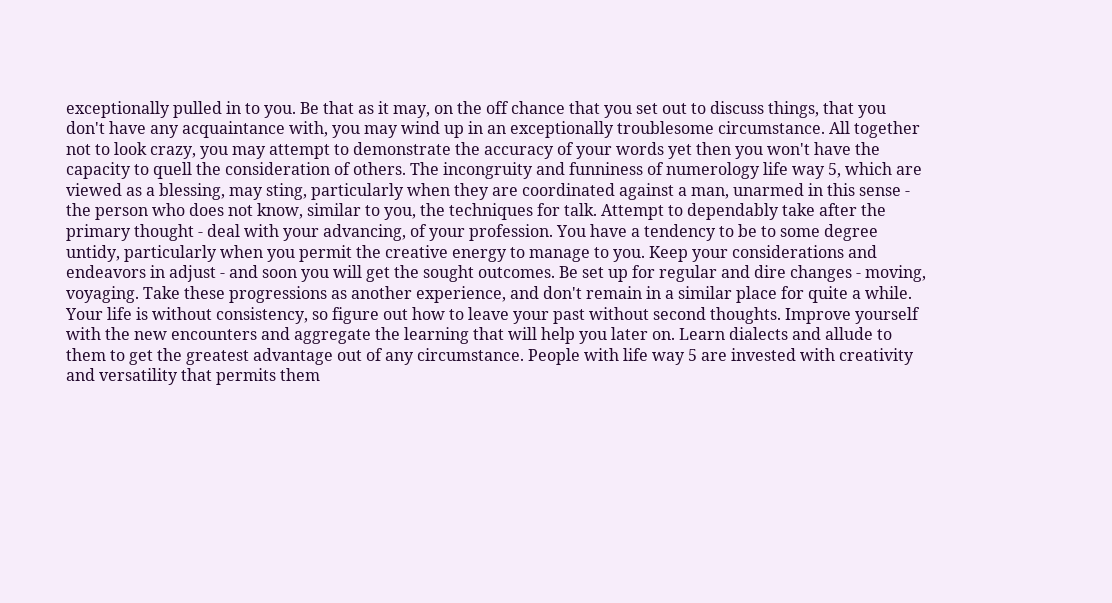exceptionally pulled in to you. Be that as it may, on the off chance that you set out to discuss things, that you don't have any acquaintance with, you may wind up in an exceptionally troublesome circumstance. All together not to look crazy, you may attempt to demonstrate the accuracy of your words yet then you won't have the capacity to quell the consideration of others. The incongruity and funniness of numerology life way 5, which are viewed as a blessing, may sting, particularly when they are coordinated against a man, unarmed in this sense - the person who does not know, similar to you, the techniques for talk. Attempt to dependably take after the primary thought - deal with your advancing, of your profession. You have a tendency to be to some degree untidy, particularly when you permit the creative energy to manage to you. Keep your considerations and endeavors in adjust - and soon you will get the sought outcomes. Be set up for regular and dire changes - moving, voyaging. Take these progressions as another experience, and don't remain in a similar place for quite a while. Your life is without consistency, so figure out how to leave your past without second thoughts. Improve yourself with the new encounters and aggregate the learning that will help you later on. Learn dialects and allude to them to get the greatest advantage out of any circumstance. People with life way 5 are invested with creativity and versatility that permits them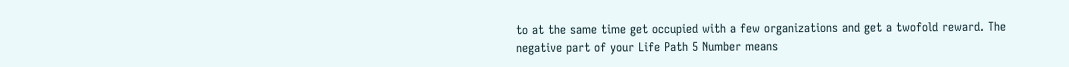to at the same time get occupied with a few organizations and get a twofold reward. The negative part of your Life Path 5 Number means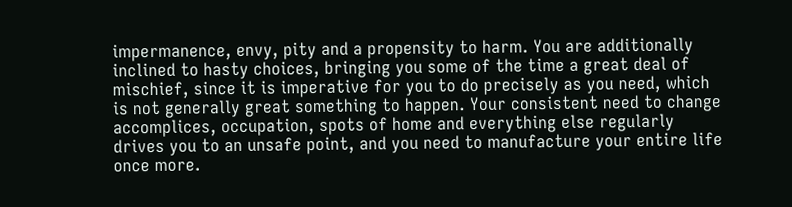impermanence, envy, pity and a propensity to harm. You are additionally inclined to hasty choices, bringing you some of the time a great deal of mischief, since it is imperative for you to do precisely as you need, which is not generally great something to happen. Your consistent need to change accomplices, occupation, spots of home and everything else regularly drives you to an unsafe point, and you need to manufacture your entire life once more.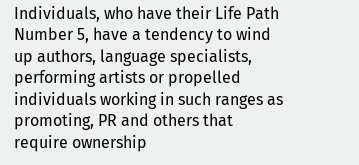Individuals, who have their Life Path Number 5, have a tendency to wind up authors, language specialists, performing artists or propelled individuals working in such ranges as promoting, PR and others that require ownership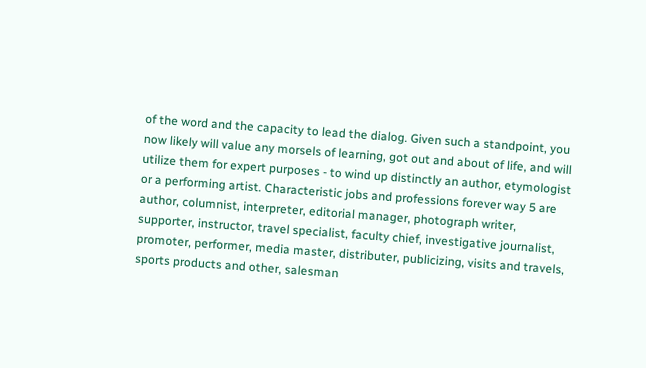of the word and the capacity to lead the dialog. Given such a standpoint, you now likely will value any morsels of learning, got out and about of life, and will utilize them for expert purposes - to wind up distinctly an author, etymologist or a performing artist. Characteristic jobs and professions forever way 5 are author, columnist, interpreter, editorial manager, photograph writer, supporter, instructor, travel specialist, faculty chief, investigative journalist, promoter, performer, media master, distributer, publicizing, visits and travels, sports products and other, salesman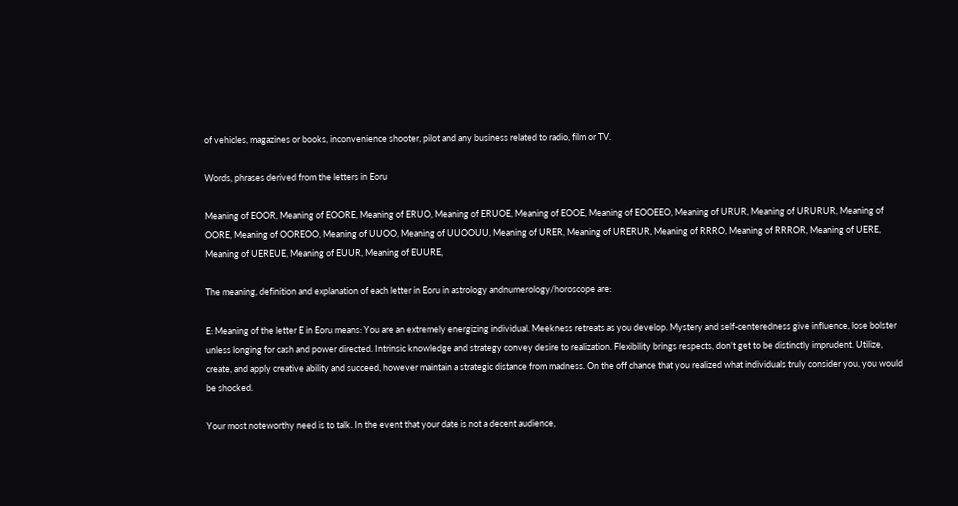of vehicles, magazines or books, inconvenience shooter, pilot and any business related to radio, film or TV.

Words, phrases derived from the letters in Eoru

Meaning of EOOR, Meaning of EOORE, Meaning of ERUO, Meaning of ERUOE, Meaning of EOOE, Meaning of EOOEEO, Meaning of URUR, Meaning of URURUR, Meaning of OORE, Meaning of OOREOO, Meaning of UUOO, Meaning of UUOOUU, Meaning of URER, Meaning of URERUR, Meaning of RRRO, Meaning of RRROR, Meaning of UERE, Meaning of UEREUE, Meaning of EUUR, Meaning of EUURE,

The meaning, definition and explanation of each letter in Eoru in astrology andnumerology/horoscope are:

E: Meaning of the letter E in Eoru means: You are an extremely energizing individual. Meekness retreats as you develop. Mystery and self-centeredness give influence, lose bolster unless longing for cash and power directed. Intrinsic knowledge and strategy convey desire to realization. Flexibility brings respects, don't get to be distinctly imprudent. Utilize, create, and apply creative ability and succeed, however maintain a strategic distance from madness. On the off chance that you realized what individuals truly consider you, you would be shocked.

Your most noteworthy need is to talk. In the event that your date is not a decent audience,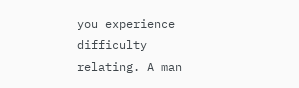you experience difficulty relating. A man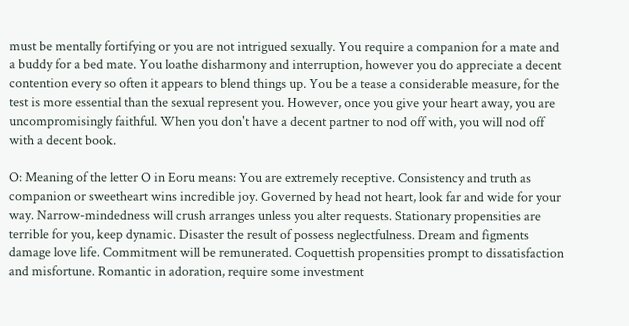must be mentally fortifying or you are not intrigued sexually. You require a companion for a mate and a buddy for a bed mate. You loathe disharmony and interruption, however you do appreciate a decent contention every so often it appears to blend things up. You be a tease a considerable measure, for the test is more essential than the sexual represent you. However, once you give your heart away, you are uncompromisingly faithful. When you don't have a decent partner to nod off with, you will nod off with a decent book.

O: Meaning of the letter O in Eoru means: You are extremely receptive. Consistency and truth as companion or sweetheart wins incredible joy. Governed by head not heart, look far and wide for your way. Narrow-mindedness will crush arranges unless you alter requests. Stationary propensities are terrible for you, keep dynamic. Disaster the result of possess neglectfulness. Dream and figments damage love life. Commitment will be remunerated. Coquettish propensities prompt to dissatisfaction and misfortune. Romantic in adoration, require some investment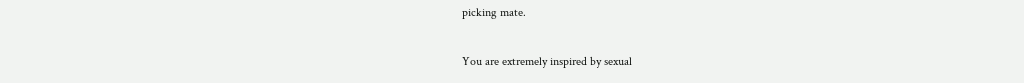picking mate.

You are extremely inspired by sexual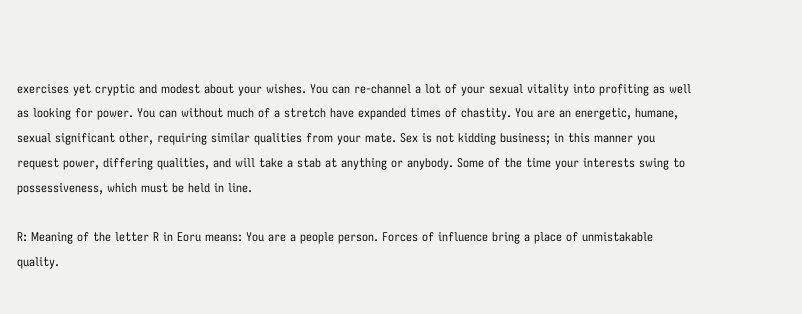exercises yet cryptic and modest about your wishes. You can re-channel a lot of your sexual vitality into profiting as well as looking for power. You can without much of a stretch have expanded times of chastity. You are an energetic, humane, sexual significant other, requiring similar qualities from your mate. Sex is not kidding business; in this manner you request power, differing qualities, and will take a stab at anything or anybody. Some of the time your interests swing to possessiveness, which must be held in line.

R: Meaning of the letter R in Eoru means: You are a people person. Forces of influence bring a place of unmistakable quality.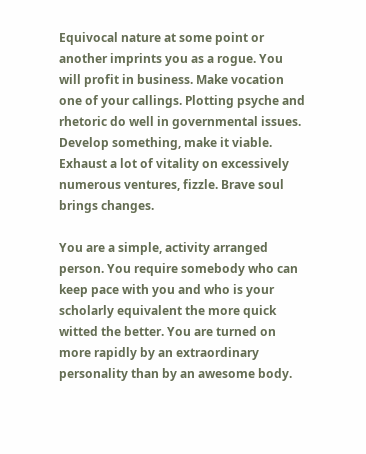Equivocal nature at some point or another imprints you as a rogue. You will profit in business. Make vocation one of your callings. Plotting psyche and rhetoric do well in governmental issues. Develop something, make it viable. Exhaust a lot of vitality on excessively numerous ventures, fizzle. Brave soul brings changes.

You are a simple, activity arranged person. You require somebody who can keep pace with you and who is your scholarly equivalent the more quick witted the better. You are turned on more rapidly by an extraordinary personality than by an awesome body.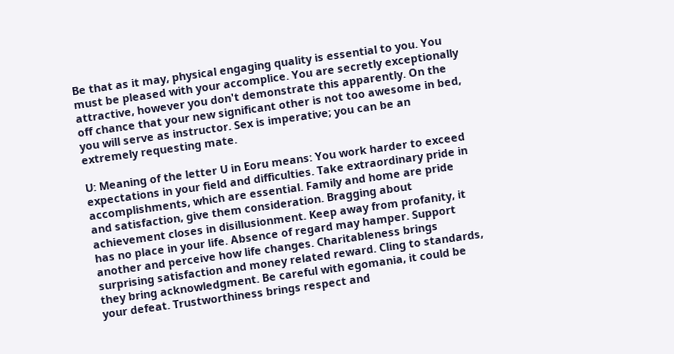Be that as it may, physical engaging quality is essential to you. You must be pleased with your accomplice. You are secretly exceptionally attractive, however you don't demonstrate this apparently. On the off chance that your new significant other is not too awesome in bed, you will serve as instructor. Sex is imperative; you can be an extremely requesting mate.

U: Meaning of the letter U in Eoru means: You work harder to exceed expectations in your field and difficulties. Take extraordinary pride in accomplishments, which are essential. Family and home are pride and satisfaction, give them consideration. Bragging about achievement closes in disillusionment. Keep away from profanity, it has no place in your life. Absence of regard may hamper. Support another and perceive how life changes. Charitableness brings surprising satisfaction and money related reward. Cling to standards, they bring acknowledgment. Be careful with egomania, it could be your defeat. Trustworthiness brings respect and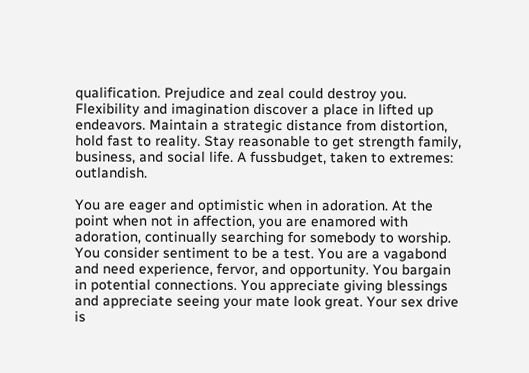qualification. Prejudice and zeal could destroy you. Flexibility and imagination discover a place in lifted up endeavors. Maintain a strategic distance from distortion, hold fast to reality. Stay reasonable to get strength family, business, and social life. A fussbudget, taken to extremes: outlandish.

You are eager and optimistic when in adoration. At the point when not in affection, you are enamored with adoration, continually searching for somebody to worship. You consider sentiment to be a test. You are a vagabond and need experience, fervor, and opportunity. You bargain in potential connections. You appreciate giving blessings and appreciate seeing your mate look great. Your sex drive is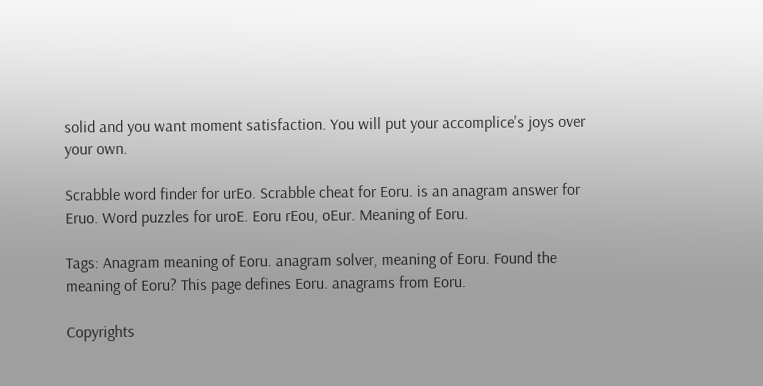solid and you want moment satisfaction. You will put your accomplice's joys over your own.

Scrabble word finder for urEo. Scrabble cheat for Eoru. is an anagram answer for Eruo. Word puzzles for uroE. Eoru rEou, oEur. Meaning of Eoru.

Tags: Anagram meaning of Eoru. anagram solver, meaning of Eoru. Found the meaning of Eoru? This page defines Eoru. anagrams from Eoru.

Copyrights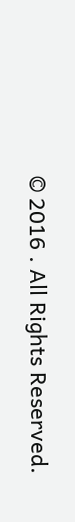© 2016 . All Rights Reserved.